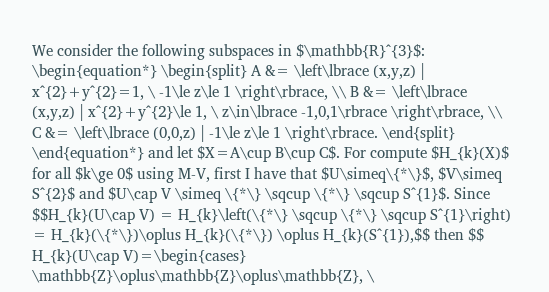We consider the following subspaces in $\mathbb{R}^{3}$: \begin{equation*} \begin{split} A &= \left\lbrace (x,y,z) | x^{2}+y^{2}=1, \ -1\le z\le 1 \right\rbrace, \\ B &= \left\lbrace (x,y,z) | x^{2}+y^{2}\le 1, \ z\in\lbrace -1,0,1\rbrace \right\rbrace, \\ C &= \left\lbrace (0,0,z) | -1\le z\le 1 \right\rbrace. \end{split} \end{equation*} and let $X=A\cup B\cup C$. For compute $H_{k}(X)$ for all $k\ge 0$ using M-V, first I have that $U\simeq\{*\}$, $V\simeq S^{2}$ and $U\cap V \simeq \{*\} \sqcup \{*\} \sqcup S^{1}$. Since $$H_{k}(U\cap V) = H_{k}\left(\{*\} \sqcup \{*\} \sqcup S^{1}\right) = H_{k}(\{*\})\oplus H_{k}(\{*\}) \oplus H_{k}(S^{1}),$$ then $$ H_{k}(U\cap V)=\begin{cases} \mathbb{Z}\oplus\mathbb{Z}\oplus\mathbb{Z}, \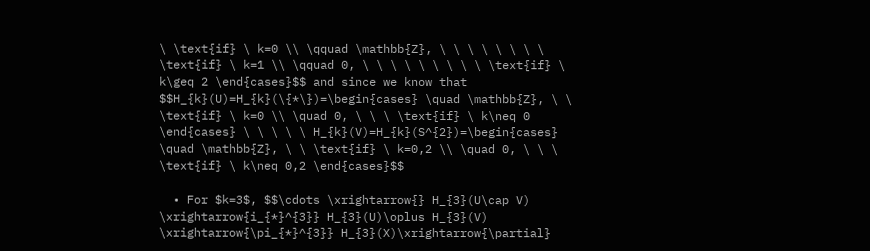\ \text{if} \ k=0 \\ \qquad \mathbb{Z}, \ \ \ \ \ \ \ \ \text{if} \ k=1 \\ \qquad 0, \ \ \ \ \ \ \ \ \ \text{if} \ k\geq 2 \end{cases}$$ and since we know that $$H_{k}(U)=H_{k}(\{*\})=\begin{cases} \quad \mathbb{Z}, \ \ \text{if} \ k=0 \\ \quad 0, \ \ \ \text{if} \ k\neq 0 \end{cases} \ \ \ \ \ H_{k}(V)=H_{k}(S^{2})=\begin{cases} \quad \mathbb{Z}, \ \ \text{if} \ k=0,2 \\ \quad 0, \ \ \ \text{if} \ k\neq 0,2 \end{cases}$$

  • For $k=3$, $$\cdots \xrightarrow{} H_{3}(U\cap V) \xrightarrow{i_{*}^{3}} H_{3}(U)\oplus H_{3}(V) \xrightarrow{\pi_{*}^{3}} H_{3}(X)\xrightarrow{\partial}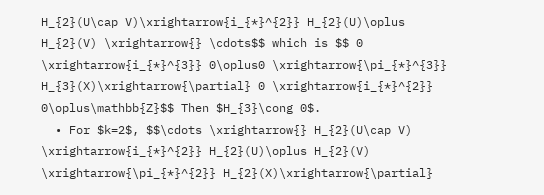H_{2}(U\cap V)\xrightarrow{i_{*}^{2}} H_{2}(U)\oplus H_{2}(V) \xrightarrow{} \cdots$$ which is $$ 0 \xrightarrow{i_{*}^{3}} 0\oplus0 \xrightarrow{\pi_{*}^{3}} H_{3}(X)\xrightarrow{\partial} 0 \xrightarrow{i_{*}^{2}} 0\oplus\mathbb{Z}$$ Then $H_{3}\cong 0$.
  • For $k=2$, $$\cdots \xrightarrow{} H_{2}(U\cap V) \xrightarrow{i_{*}^{2}} H_{2}(U)\oplus H_{2}(V) \xrightarrow{\pi_{*}^{2}} H_{2}(X)\xrightarrow{\partial}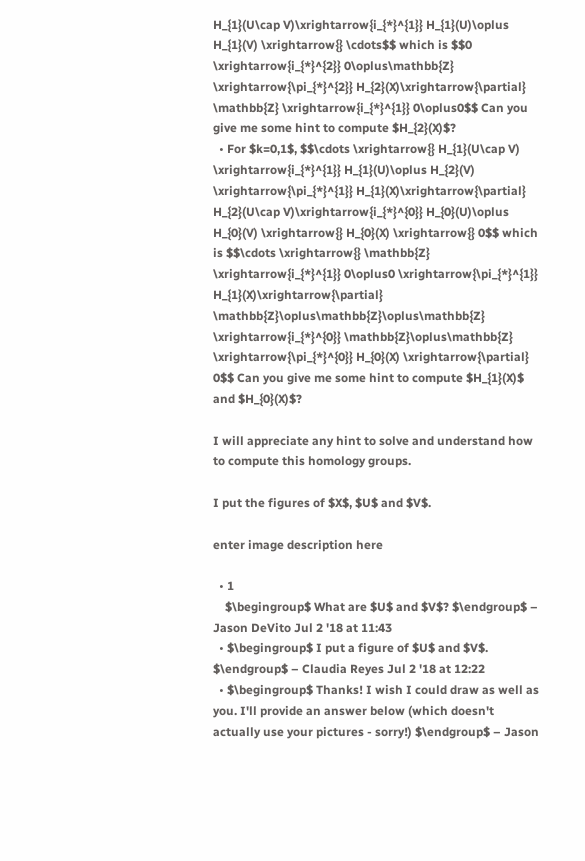H_{1}(U\cap V)\xrightarrow{i_{*}^{1}} H_{1}(U)\oplus H_{1}(V) \xrightarrow{} \cdots$$ which is $$0 \xrightarrow{i_{*}^{2}} 0\oplus\mathbb{Z} \xrightarrow{\pi_{*}^{2}} H_{2}(X)\xrightarrow{\partial} \mathbb{Z} \xrightarrow{i_{*}^{1}} 0\oplus0$$ Can you give me some hint to compute $H_{2}(X)$?
  • For $k=0,1$, $$\cdots \xrightarrow{} H_{1}(U\cap V) \xrightarrow{i_{*}^{1}} H_{1}(U)\oplus H_{2}(V) \xrightarrow{\pi_{*}^{1}} H_{1}(X)\xrightarrow{\partial} H_{2}(U\cap V)\xrightarrow{i_{*}^{0}} H_{0}(U)\oplus H_{0}(V) \xrightarrow{} H_{0}(X) \xrightarrow{} 0$$ which is $$\cdots \xrightarrow{} \mathbb{Z} \xrightarrow{i_{*}^{1}} 0\oplus0 \xrightarrow{\pi_{*}^{1}} H_{1}(X)\xrightarrow{\partial} \mathbb{Z}\oplus\mathbb{Z}\oplus\mathbb{Z} \xrightarrow{i_{*}^{0}} \mathbb{Z}\oplus\mathbb{Z} \xrightarrow{\pi_{*}^{0}} H_{0}(X) \xrightarrow{\partial} 0$$ Can you give me some hint to compute $H_{1}(X)$ and $H_{0}(X)$?

I will appreciate any hint to solve and understand how to compute this homology groups.

I put the figures of $X$, $U$ and $V$.

enter image description here

  • 1
    $\begingroup$ What are $U$ and $V$? $\endgroup$ – Jason DeVito Jul 2 '18 at 11:43
  • $\begingroup$ I put a figure of $U$ and $V$. $\endgroup$ – Claudia Reyes Jul 2 '18 at 12:22
  • $\begingroup$ Thanks! I wish I could draw as well as you. I'll provide an answer below (which doesn't actually use your pictures - sorry!) $\endgroup$ – Jason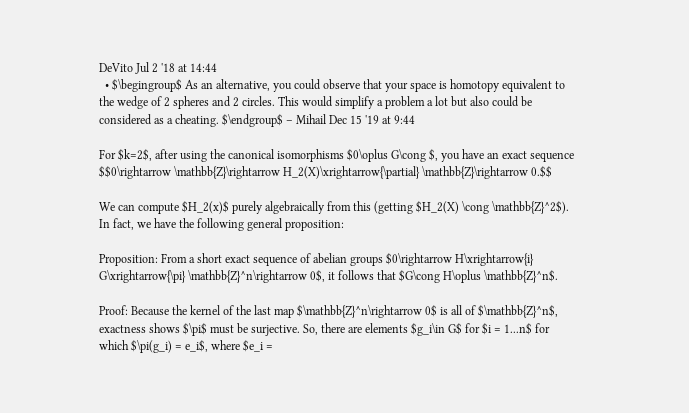DeVito Jul 2 '18 at 14:44
  • $\begingroup$ As an alternative, you could observe that your space is homotopy equivalent to the wedge of 2 spheres and 2 circles. This would simplify a problem a lot but also could be considered as a cheating. $\endgroup$ – Mihail Dec 15 '19 at 9:44

For $k=2$, after using the canonical isomorphisms $0\oplus G\cong $, you have an exact sequence $$0\rightarrow \mathbb{Z}\rightarrow H_2(X)\xrightarrow{\partial} \mathbb{Z}\rightarrow 0.$$

We can compute $H_2(x)$ purely algebraically from this (getting $H_2(X) \cong \mathbb{Z}^2$). In fact, we have the following general proposition:

Proposition: From a short exact sequence of abelian groups $0\rightarrow H\xrightarrow{i} G\xrightarrow{\pi} \mathbb{Z}^n\rightarrow 0$, it follows that $G\cong H\oplus \mathbb{Z}^n$.

Proof: Because the kernel of the last map $\mathbb{Z}^n\rightarrow 0$ is all of $\mathbb{Z}^n$, exactness shows $\pi$ must be surjective. So, there are elements $g_i\in G$ for $i = 1...n$ for which $\pi(g_i) = e_i$, where $e_i =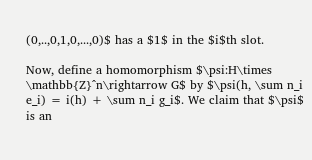(0,..,0,1,0,...,0)$ has a $1$ in the $i$th slot.

Now, define a homomorphism $\psi:H\times \mathbb{Z}^n\rightarrow G$ by $\psi(h, \sum n_i e_i) = i(h) + \sum n_i g_i$. We claim that $\psi$ is an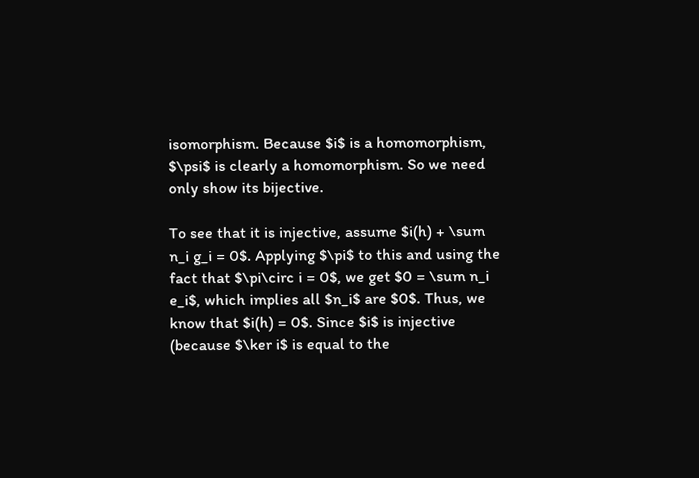isomorphism. Because $i$ is a homomorphism, $\psi$ is clearly a homomorphism. So we need only show its bijective.

To see that it is injective, assume $i(h) + \sum n_i g_i = 0$. Applying $\pi$ to this and using the fact that $\pi\circ i = 0$, we get $0 = \sum n_i e_i$, which implies all $n_i$ are $0$. Thus, we know that $i(h) = 0$. Since $i$ is injective (because $\ker i$ is equal to the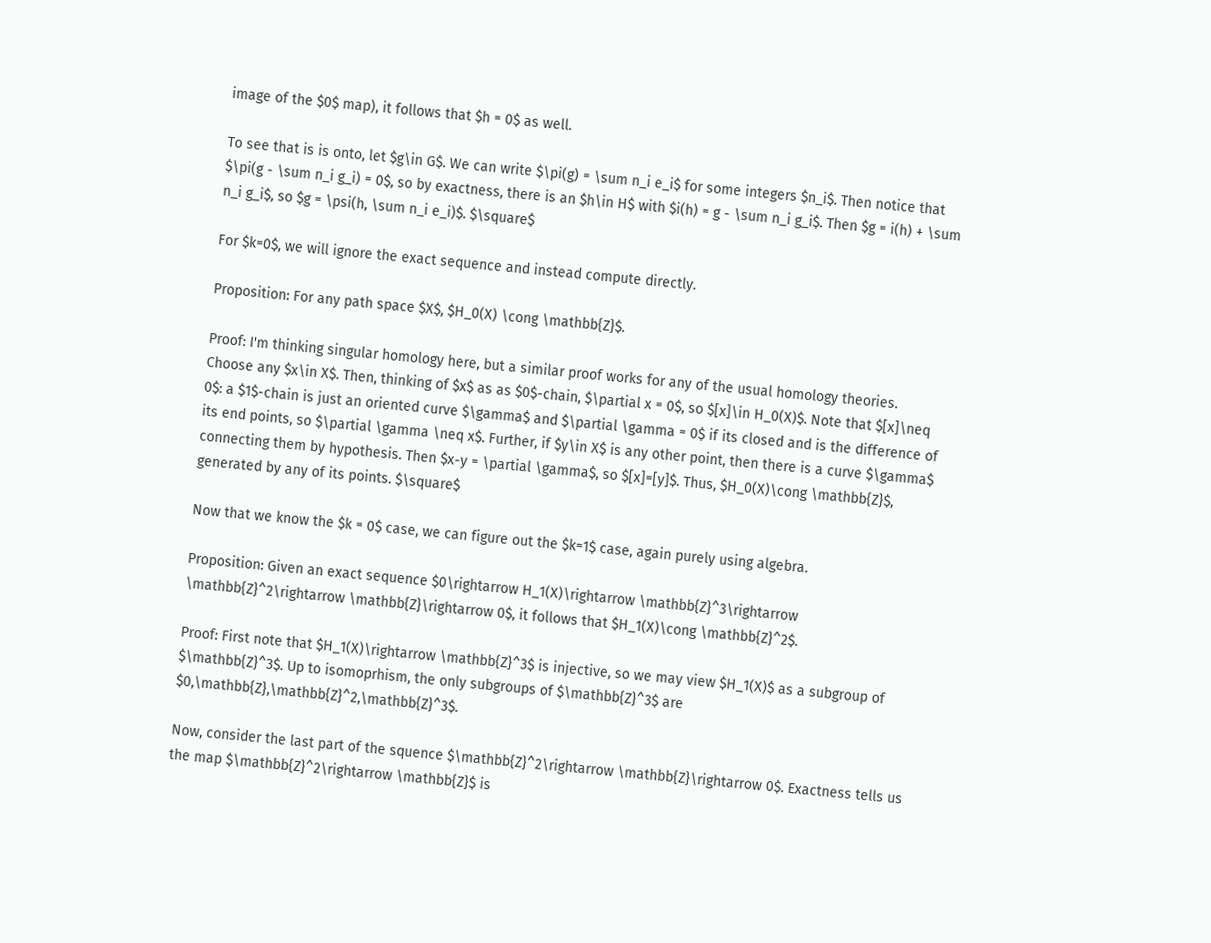image of the $0$ map), it follows that $h = 0$ as well.

To see that is is onto, let $g\in G$. We can write $\pi(g) = \sum n_i e_i$ for some integers $n_i$. Then notice that $\pi(g - \sum n_i g_i) = 0$, so by exactness, there is an $h\in H$ with $i(h) = g - \sum n_i g_i$. Then $g = i(h) + \sum n_i g_i$, so $g = \psi(h, \sum n_i e_i)$. $\square$

For $k=0$, we will ignore the exact sequence and instead compute directly.

Proposition: For any path space $X$, $H_0(X) \cong \mathbb{Z}$.

Proof: I'm thinking singular homology here, but a similar proof works for any of the usual homology theories. Choose any $x\in X$. Then, thinking of $x$ as as $0$-chain, $\partial x = 0$, so $[x]\in H_0(X)$. Note that $[x]\neq 0$: a $1$-chain is just an oriented curve $\gamma$ and $\partial \gamma = 0$ if its closed and is the difference of its end points, so $\partial \gamma \neq x$. Further, if $y\in X$ is any other point, then there is a curve $\gamma$ connecting them by hypothesis. Then $x-y = \partial \gamma$, so $[x]=[y]$. Thus, $H_0(X)\cong \mathbb{Z}$, generated by any of its points. $\square$

Now that we know the $k = 0$ case, we can figure out the $k=1$ case, again purely using algebra.

Proposition: Given an exact sequence $0\rightarrow H_1(X)\rightarrow \mathbb{Z}^3\rightarrow \mathbb{Z}^2\rightarrow \mathbb{Z}\rightarrow 0$, it follows that $H_1(X)\cong \mathbb{Z}^2$.

Proof: First note that $H_1(X)\rightarrow \mathbb{Z}^3$ is injective, so we may view $H_1(X)$ as a subgroup of $\mathbb{Z}^3$. Up to isomoprhism, the only subgroups of $\mathbb{Z}^3$ are $0,\mathbb{Z},\mathbb{Z}^2,\mathbb{Z}^3$.

Now, consider the last part of the squence $\mathbb{Z}^2\rightarrow \mathbb{Z}\rightarrow 0$. Exactness tells us the map $\mathbb{Z}^2\rightarrow \mathbb{Z}$ is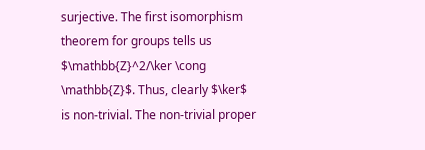surjective. The first isomorphism theorem for groups tells us $\mathbb{Z}^2/\ker \cong \mathbb{Z}$. Thus, clearly $\ker$ is non-trivial. The non-trivial proper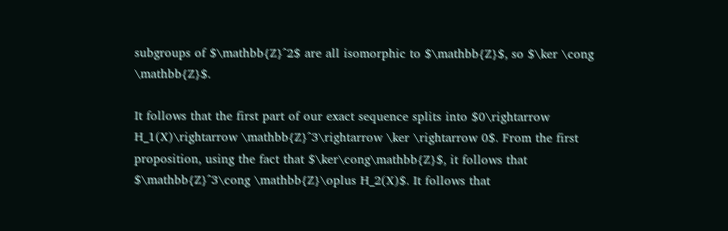subgroups of $\mathbb{Z}^2$ are all isomorphic to $\mathbb{Z}$, so $\ker \cong \mathbb{Z}$.

It follows that the first part of our exact sequence splits into $0\rightarrow H_1(X)\rightarrow \mathbb{Z}^3\rightarrow \ker \rightarrow 0$. From the first proposition, using the fact that $\ker\cong\mathbb{Z}$, it follows that $\mathbb{Z}^3\cong \mathbb{Z}\oplus H_2(X)$. It follows that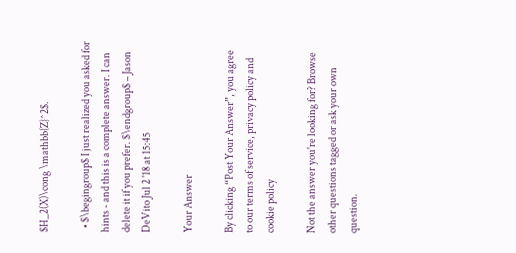$H_2(X)\cong \mathbb{Z}^2$.

  • $\begingroup$ I just realized you asked for hints - and this is a complete answer. I can delete it if you prefer. $\endgroup$ – Jason DeVito Jul 2 '18 at 15:45

Your Answer

By clicking “Post Your Answer”, you agree to our terms of service, privacy policy and cookie policy

Not the answer you're looking for? Browse other questions tagged or ask your own question.